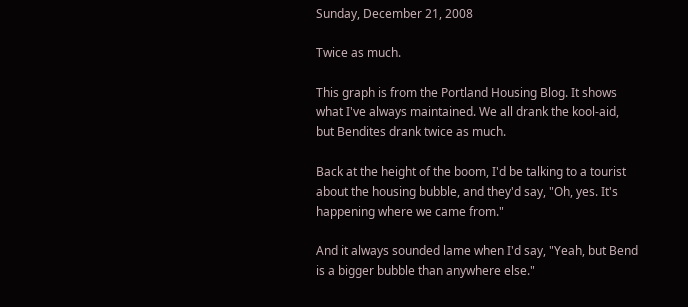Sunday, December 21, 2008

Twice as much.

This graph is from the Portland Housing Blog. It shows what I've always maintained. We all drank the kool-aid, but Bendites drank twice as much.

Back at the height of the boom, I'd be talking to a tourist about the housing bubble, and they'd say, "Oh, yes. It's happening where we came from."

And it always sounded lame when I'd say, "Yeah, but Bend is a bigger bubble than anywhere else."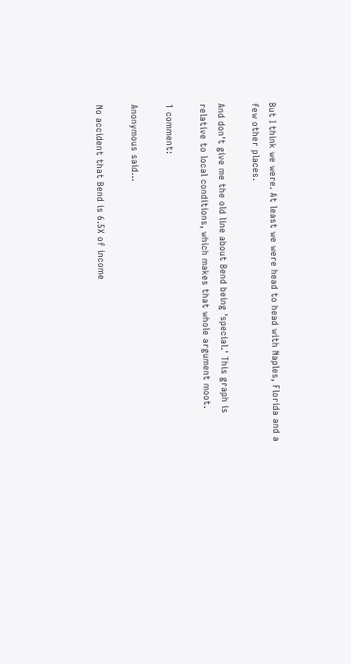But I think we were. At least we were head to head with Naples, Florida and a few other places.

And don't give me the old line about Bend being 'special.' This graph is relative to local conditions, which makes that whole argument moot.

1 comment:

Anonymous said...

No accident that Bend is 6.5X of income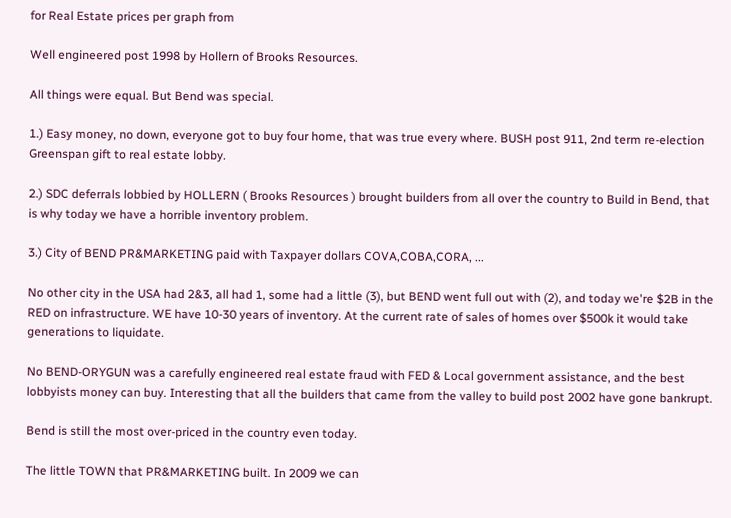for Real Estate prices per graph from

Well engineered post 1998 by Hollern of Brooks Resources.

All things were equal. But Bend was special.

1.) Easy money, no down, everyone got to buy four home, that was true every where. BUSH post 911, 2nd term re-election Greenspan gift to real estate lobby.

2.) SDC deferrals lobbied by HOLLERN ( Brooks Resources ) brought builders from all over the country to Build in Bend, that is why today we have a horrible inventory problem.

3.) City of BEND PR&MARKETING paid with Taxpayer dollars COVA,COBA,CORA, ...

No other city in the USA had 2&3, all had 1, some had a little (3), but BEND went full out with (2), and today we're $2B in the RED on infrastructure. WE have 10-30 years of inventory. At the current rate of sales of homes over $500k it would take generations to liquidate.

No BEND-ORYGUN was a carefully engineered real estate fraud with FED & Local government assistance, and the best lobbyists money can buy. Interesting that all the builders that came from the valley to build post 2002 have gone bankrupt.

Bend is still the most over-priced in the country even today.

The little TOWN that PR&MARKETING built. In 2009 we can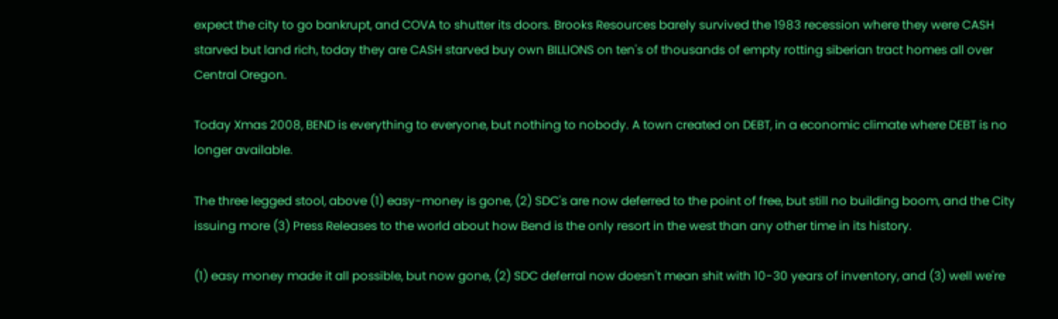expect the city to go bankrupt, and COVA to shutter its doors. Brooks Resources barely survived the 1983 recession where they were CASH starved but land rich, today they are CASH starved buy own BILLIONS on ten's of thousands of empty rotting siberian tract homes all over Central Oregon.

Today Xmas 2008, BEND is everything to everyone, but nothing to nobody. A town created on DEBT, in a economic climate where DEBT is no longer available.

The three legged stool, above (1) easy-money is gone, (2) SDC's are now deferred to the point of free, but still no building boom, and the City issuing more (3) Press Releases to the world about how Bend is the only resort in the west than any other time in its history.

(1) easy money made it all possible, but now gone, (2) SDC deferral now doesn't mean shit with 10-30 years of inventory, and (3) well we're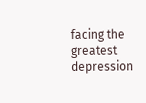facing the greatest depression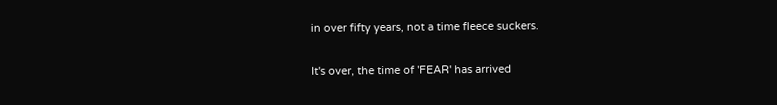in over fifty years, not a time fleece suckers.

It's over, the time of 'FEAR' has arrived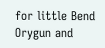for little Bend Orygun and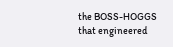the BOSS-HOGGS that engineered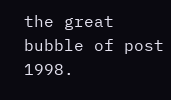the great bubble of post 1998.